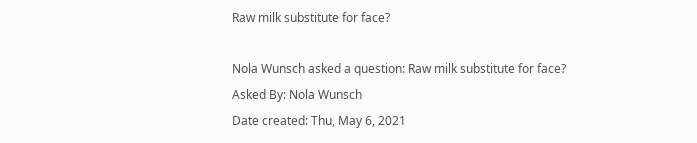Raw milk substitute for face?

Nola Wunsch asked a question: Raw milk substitute for face?
Asked By: Nola Wunsch
Date created: Thu, May 6, 2021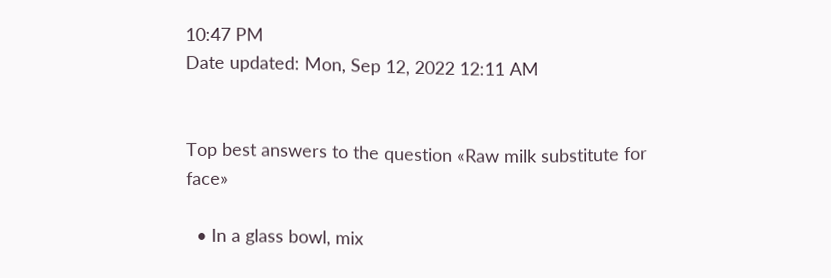10:47 PM
Date updated: Mon, Sep 12, 2022 12:11 AM


Top best answers to the question «Raw milk substitute for face»

  • In a glass bowl, mix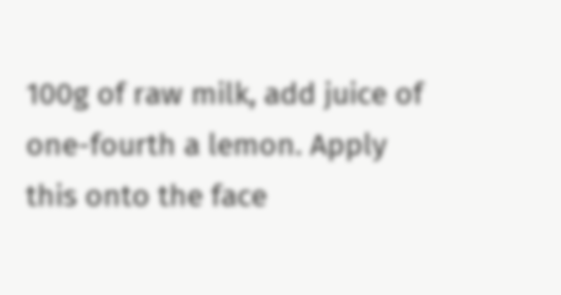100g of raw milk, add juice of one-fourth a lemon. Apply this onto the face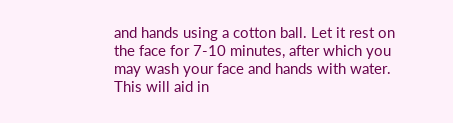and hands using a cotton ball. Let it rest on the face for 7-10 minutes, after which you may wash your face and hands with water. This will aid in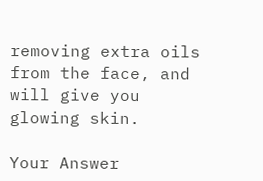removing extra oils from the face, and will give you glowing skin.

Your Answer